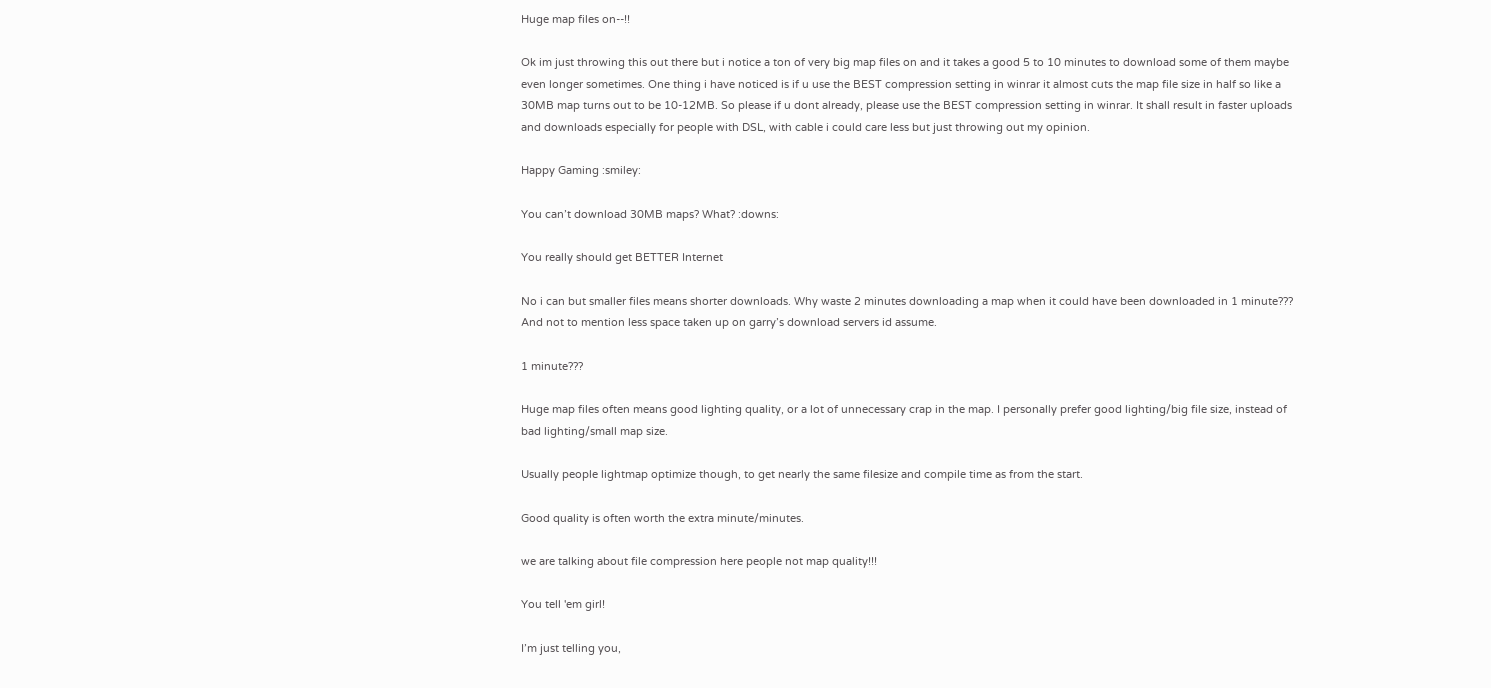Huge map files on--!!

Ok im just throwing this out there but i notice a ton of very big map files on and it takes a good 5 to 10 minutes to download some of them maybe even longer sometimes. One thing i have noticed is if u use the BEST compression setting in winrar it almost cuts the map file size in half so like a 30MB map turns out to be 10-12MB. So please if u dont already, please use the BEST compression setting in winrar. It shall result in faster uploads and downloads especially for people with DSL, with cable i could care less but just throwing out my opinion.

Happy Gaming :smiley:

You can’t download 30MB maps? What? :downs:

You really should get BETTER Internet

No i can but smaller files means shorter downloads. Why waste 2 minutes downloading a map when it could have been downloaded in 1 minute??? And not to mention less space taken up on garry’s download servers id assume.

1 minute???

Huge map files often means good lighting quality, or a lot of unnecessary crap in the map. I personally prefer good lighting/big file size, instead of bad lighting/small map size.

Usually people lightmap optimize though, to get nearly the same filesize and compile time as from the start.

Good quality is often worth the extra minute/minutes.

we are talking about file compression here people not map quality!!!

You tell 'em girl!

I’m just telling you,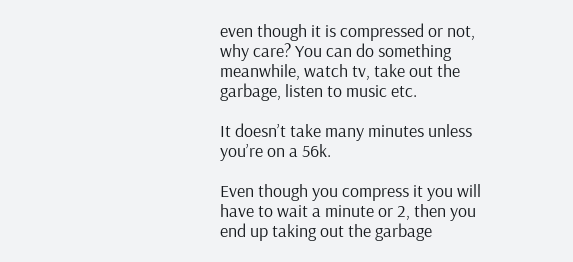even though it is compressed or not, why care? You can do something meanwhile, watch tv, take out the garbage, listen to music etc.

It doesn’t take many minutes unless you’re on a 56k.

Even though you compress it you will have to wait a minute or 2, then you end up taking out the garbage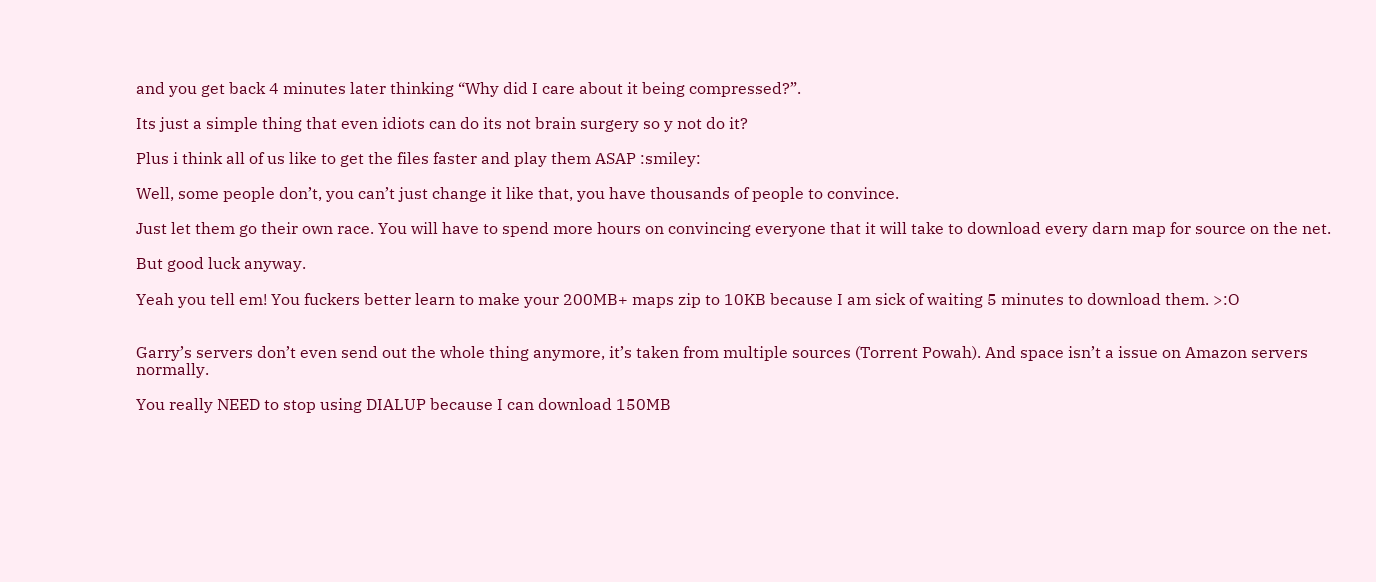and you get back 4 minutes later thinking “Why did I care about it being compressed?”.

Its just a simple thing that even idiots can do its not brain surgery so y not do it?

Plus i think all of us like to get the files faster and play them ASAP :smiley:

Well, some people don’t, you can’t just change it like that, you have thousands of people to convince.

Just let them go their own race. You will have to spend more hours on convincing everyone that it will take to download every darn map for source on the net.

But good luck anyway.

Yeah you tell em! You fuckers better learn to make your 200MB+ maps zip to 10KB because I am sick of waiting 5 minutes to download them. >:O


Garry’s servers don’t even send out the whole thing anymore, it’s taken from multiple sources (Torrent Powah). And space isn’t a issue on Amazon servers normally.

You really NEED to stop using DIALUP because I can download 150MB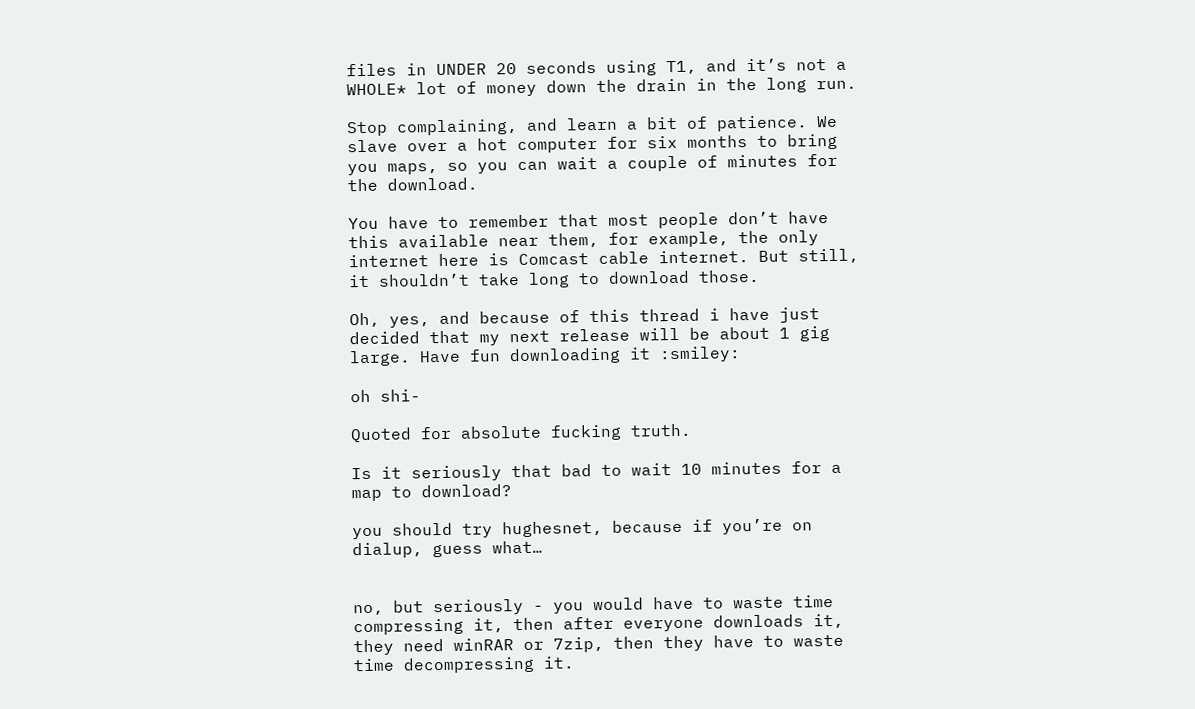files in UNDER 20 seconds using T1, and it’s not a WHOLE* lot of money down the drain in the long run.

Stop complaining, and learn a bit of patience. We slave over a hot computer for six months to bring you maps, so you can wait a couple of minutes for the download.

You have to remember that most people don’t have this available near them, for example, the only internet here is Comcast cable internet. But still, it shouldn’t take long to download those.

Oh, yes, and because of this thread i have just decided that my next release will be about 1 gig large. Have fun downloading it :smiley:

oh shi-

Quoted for absolute fucking truth.

Is it seriously that bad to wait 10 minutes for a map to download?

you should try hughesnet, because if you’re on dialup, guess what…


no, but seriously - you would have to waste time compressing it, then after everyone downloads it, they need winRAR or 7zip, then they have to waste time decompressing it.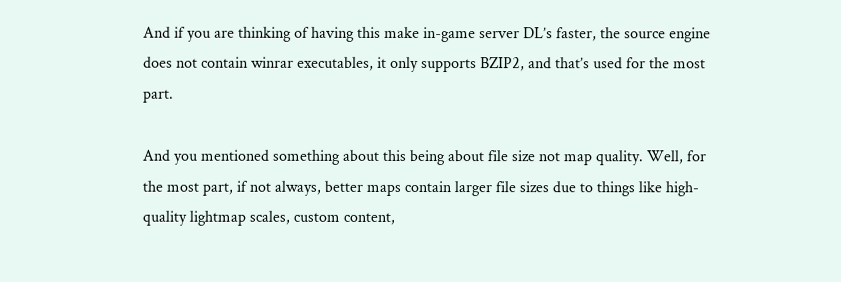And if you are thinking of having this make in-game server DL’s faster, the source engine does not contain winrar executables, it only supports BZIP2, and that’s used for the most part.

And you mentioned something about this being about file size not map quality. Well, for the most part, if not always, better maps contain larger file sizes due to things like high-quality lightmap scales, custom content,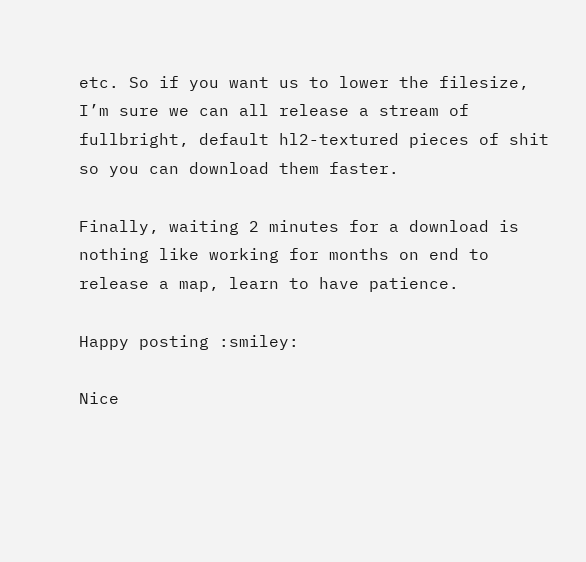etc. So if you want us to lower the filesize, I’m sure we can all release a stream of fullbright, default hl2-textured pieces of shit so you can download them faster.

Finally, waiting 2 minutes for a download is nothing like working for months on end to release a map, learn to have patience.

Happy posting :smiley:

Nice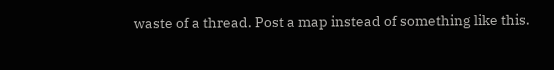waste of a thread. Post a map instead of something like this.